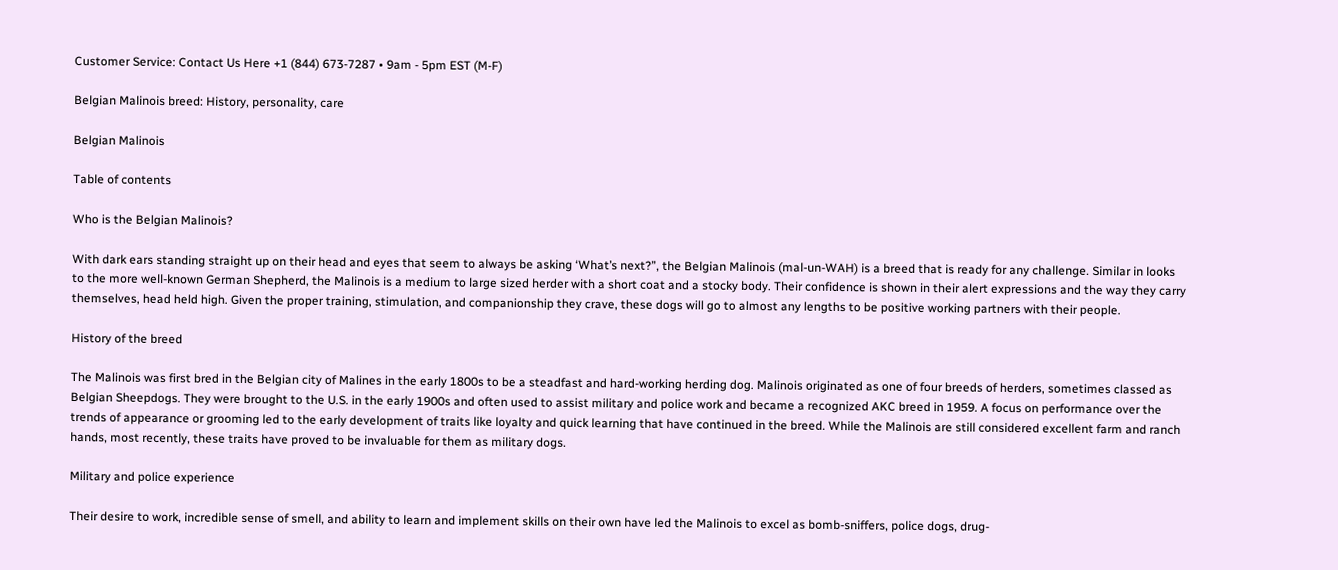Customer Service: Contact Us Here +1 (844) 673-7287 • 9am - 5pm EST (M-F)

Belgian Malinois breed: History, personality, care

Belgian Malinois

Table of contents

Who is the Belgian Malinois?

With dark ears standing straight up on their head and eyes that seem to always be asking ‘What’s next?”, the Belgian Malinois (mal-un-WAH) is a breed that is ready for any challenge. Similar in looks to the more well-known German Shepherd, the Malinois is a medium to large sized herder with a short coat and a stocky body. Their confidence is shown in their alert expressions and the way they carry themselves, head held high. Given the proper training, stimulation, and companionship they crave, these dogs will go to almost any lengths to be positive working partners with their people.

History of the breed

The Malinois was first bred in the Belgian city of Malines in the early 1800s to be a steadfast and hard-working herding dog. Malinois originated as one of four breeds of herders, sometimes classed as Belgian Sheepdogs. They were brought to the U.S. in the early 1900s and often used to assist military and police work and became a recognized AKC breed in 1959. A focus on performance over the trends of appearance or grooming led to the early development of traits like loyalty and quick learning that have continued in the breed. While the Malinois are still considered excellent farm and ranch hands, most recently, these traits have proved to be invaluable for them as military dogs.

Military and police experience

Their desire to work, incredible sense of smell, and ability to learn and implement skills on their own have led the Malinois to excel as bomb-sniffers, police dogs, drug-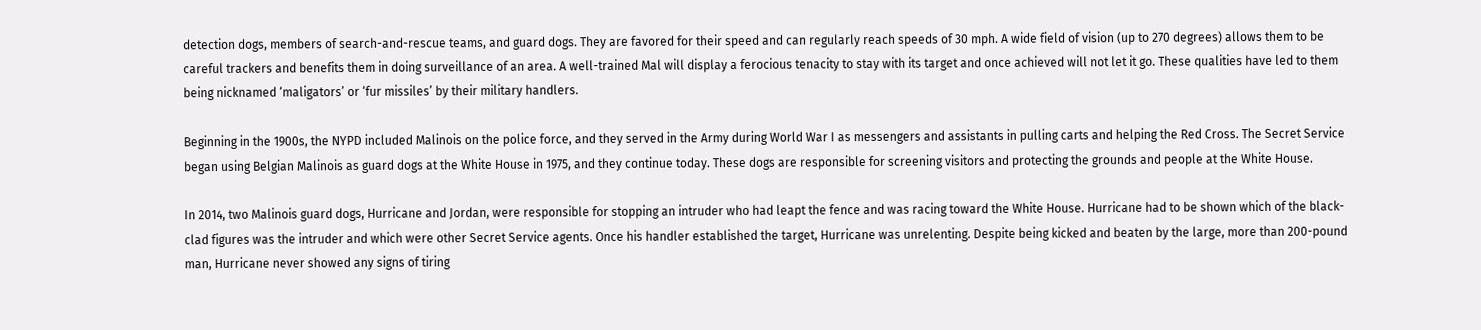detection dogs, members of search-and-rescue teams, and guard dogs. They are favored for their speed and can regularly reach speeds of 30 mph. A wide field of vision (up to 270 degrees) allows them to be careful trackers and benefits them in doing surveillance of an area. A well-trained Mal will display a ferocious tenacity to stay with its target and once achieved will not let it go. These qualities have led to them being nicknamed ‘maligators’ or ‘fur missiles’ by their military handlers.

Beginning in the 1900s, the NYPD included Malinois on the police force, and they served in the Army during World War I as messengers and assistants in pulling carts and helping the Red Cross. The Secret Service began using Belgian Malinois as guard dogs at the White House in 1975, and they continue today. These dogs are responsible for screening visitors and protecting the grounds and people at the White House.

In 2014, two Malinois guard dogs, Hurricane and Jordan, were responsible for stopping an intruder who had leapt the fence and was racing toward the White House. Hurricane had to be shown which of the black-clad figures was the intruder and which were other Secret Service agents. Once his handler established the target, Hurricane was unrelenting. Despite being kicked and beaten by the large, more than 200-pound man, Hurricane never showed any signs of tiring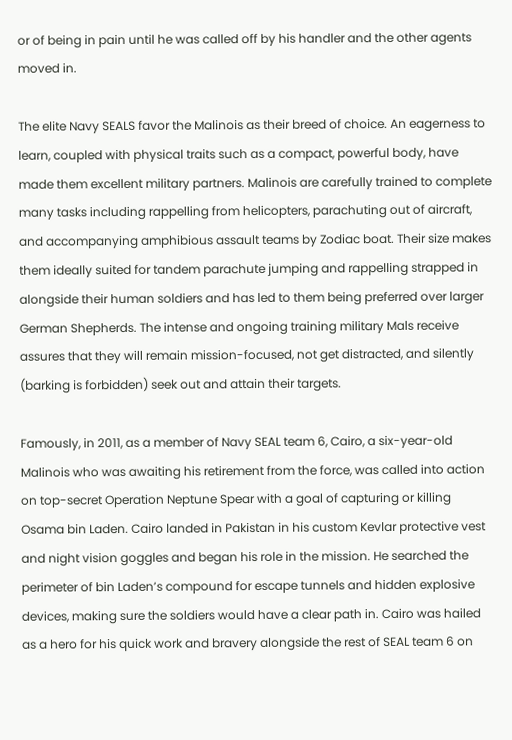or of being in pain until he was called off by his handler and the other agents moved in.

The elite Navy SEALS favor the Malinois as their breed of choice. An eagerness to learn, coupled with physical traits such as a compact, powerful body, have made them excellent military partners. Malinois are carefully trained to complete many tasks including rappelling from helicopters, parachuting out of aircraft, and accompanying amphibious assault teams by Zodiac boat. Their size makes them ideally suited for tandem parachute jumping and rappelling strapped in alongside their human soldiers and has led to them being preferred over larger German Shepherds. The intense and ongoing training military Mals receive assures that they will remain mission-focused, not get distracted, and silently (barking is forbidden) seek out and attain their targets.

Famously, in 2011, as a member of Navy SEAL team 6, Cairo, a six-year-old Malinois who was awaiting his retirement from the force, was called into action on top-secret Operation Neptune Spear with a goal of capturing or killing Osama bin Laden. Cairo landed in Pakistan in his custom Kevlar protective vest and night vision goggles and began his role in the mission. He searched the perimeter of bin Laden’s compound for escape tunnels and hidden explosive devices, making sure the soldiers would have a clear path in. Cairo was hailed as a hero for his quick work and bravery alongside the rest of SEAL team 6 on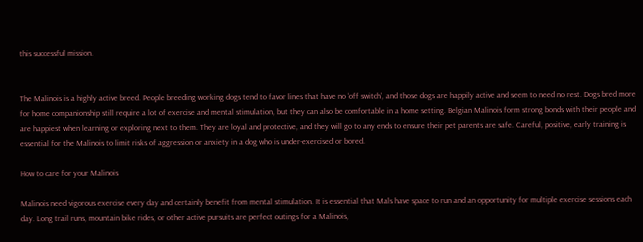this successful mission.


The Malinois is a highly active breed. People breeding working dogs tend to favor lines that have no ‘off switch’, and those dogs are happily active and seem to need no rest. Dogs bred more for home companionship still require a lot of exercise and mental stimulation, but they can also be comfortable in a home setting. Belgian Malinois form strong bonds with their people and are happiest when learning or exploring next to them. They are loyal and protective, and they will go to any ends to ensure their pet parents are safe. Careful, positive, early training is essential for the Malinois to limit risks of aggression or anxiety in a dog who is under-exercised or bored.

How to care for your Malinois

Malinois need vigorous exercise every day and certainly benefit from mental stimulation. It is essential that Mals have space to run and an opportunity for multiple exercise sessions each day. Long trail runs, mountain bike rides, or other active pursuits are perfect outings for a Malinois,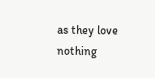as they love nothing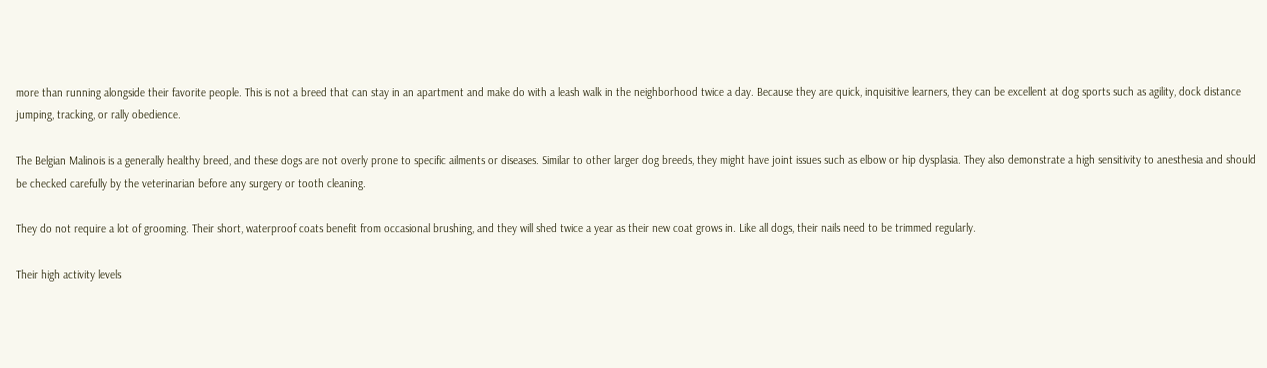more than running alongside their favorite people. This is not a breed that can stay in an apartment and make do with a leash walk in the neighborhood twice a day. Because they are quick, inquisitive learners, they can be excellent at dog sports such as agility, dock distance jumping, tracking, or rally obedience.

The Belgian Malinois is a generally healthy breed, and these dogs are not overly prone to specific ailments or diseases. Similar to other larger dog breeds, they might have joint issues such as elbow or hip dysplasia. They also demonstrate a high sensitivity to anesthesia and should be checked carefully by the veterinarian before any surgery or tooth cleaning.

They do not require a lot of grooming. Their short, waterproof coats benefit from occasional brushing, and they will shed twice a year as their new coat grows in. Like all dogs, their nails need to be trimmed regularly.

Their high activity levels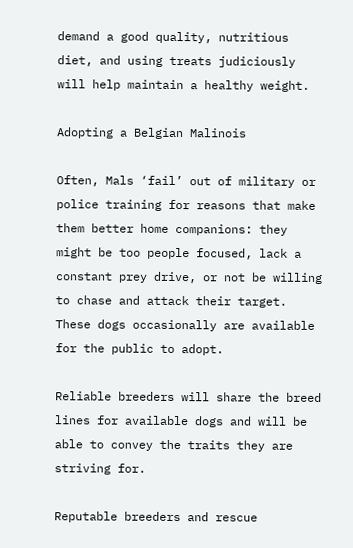demand a good quality, nutritious diet, and using treats judiciously will help maintain a healthy weight.

Adopting a Belgian Malinois

Often, Mals ‘fail’ out of military or police training for reasons that make them better home companions: they might be too people focused, lack a constant prey drive, or not be willing to chase and attack their target. These dogs occasionally are available for the public to adopt.

Reliable breeders will share the breed lines for available dogs and will be able to convey the traits they are striving for.

Reputable breeders and rescue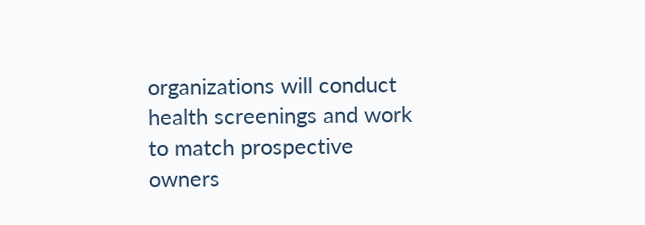organizations will conduct health screenings and work to match prospective owners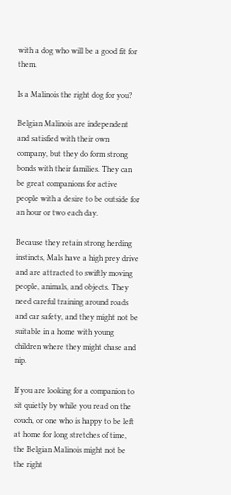with a dog who will be a good fit for them.

Is a Malinois the right dog for you?

Belgian Malinois are independent and satisfied with their own company, but they do form strong bonds with their families. They can be great companions for active people with a desire to be outside for an hour or two each day.

Because they retain strong herding instincts, Mals have a high prey drive and are attracted to swiftly moving people, animals, and objects. They need careful training around roads and car safety, and they might not be suitable in a home with young children where they might chase and nip.

If you are looking for a companion to sit quietly by while you read on the couch, or one who is happy to be left at home for long stretches of time, the Belgian Malinois might not be the right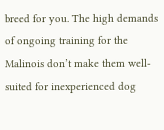breed for you. The high demands of ongoing training for the Malinois don’t make them well-suited for inexperienced dog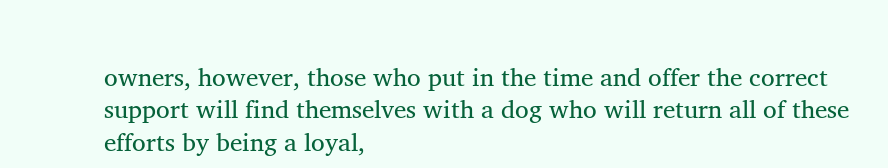owners, however, those who put in the time and offer the correct support will find themselves with a dog who will return all of these efforts by being a loyal,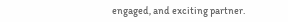engaged, and exciting partner.